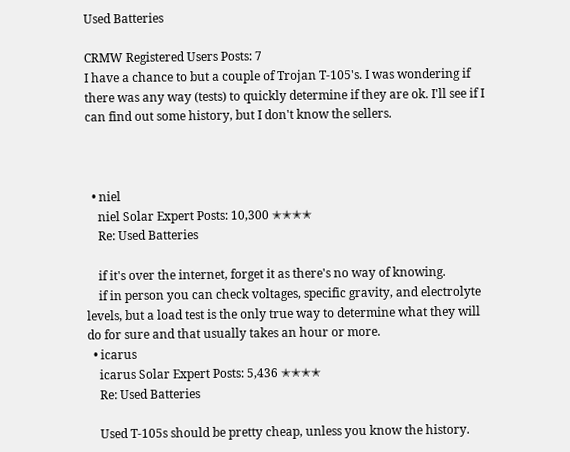Used Batteries

CRMW Registered Users Posts: 7
I have a chance to but a couple of Trojan T-105's. I was wondering if there was any way (tests) to quickly determine if they are ok. I'll see if I can find out some history, but I don't know the sellers.



  • niel
    niel Solar Expert Posts: 10,300 ✭✭✭✭
    Re: Used Batteries

    if it's over the internet, forget it as there's no way of knowing.
    if in person you can check voltages, specific gravity, and electrolyte levels, but a load test is the only true way to determine what they will do for sure and that usually takes an hour or more.
  • icarus
    icarus Solar Expert Posts: 5,436 ✭✭✭✭
    Re: Used Batteries

    Used T-105s should be pretty cheap, unless you know the history.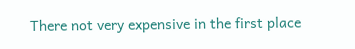There not very expensive in the first place